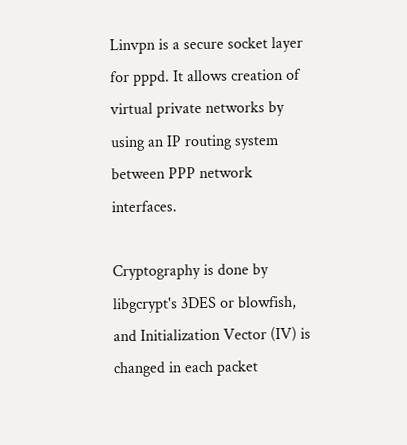Linvpn is a secure socket layer for pppd. It allows creation of virtual private networks by using an IP routing system between PPP network interfaces.

Cryptography is done by libgcrypt's 3DES or blowfish, and Initialization Vector (IV) is changed in each packet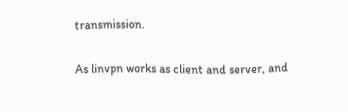transmission.

As linvpn works as client and server, and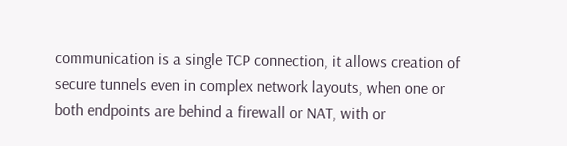communication is a single TCP connection, it allows creation of secure tunnels even in complex network layouts, when one or both endpoints are behind a firewall or NAT, with or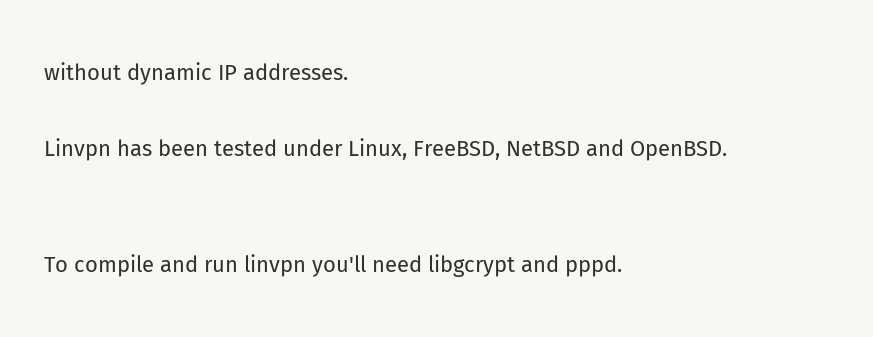without dynamic IP addresses.

Linvpn has been tested under Linux, FreeBSD, NetBSD and OpenBSD.


To compile and run linvpn you'll need libgcrypt and pppd.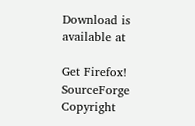Download is available at

Get Firefox! SourceForge
Copyright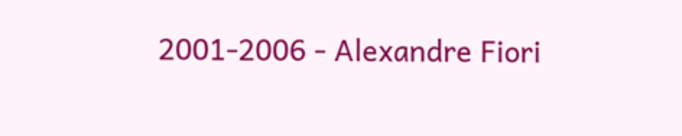2001-2006 - Alexandre Fiori